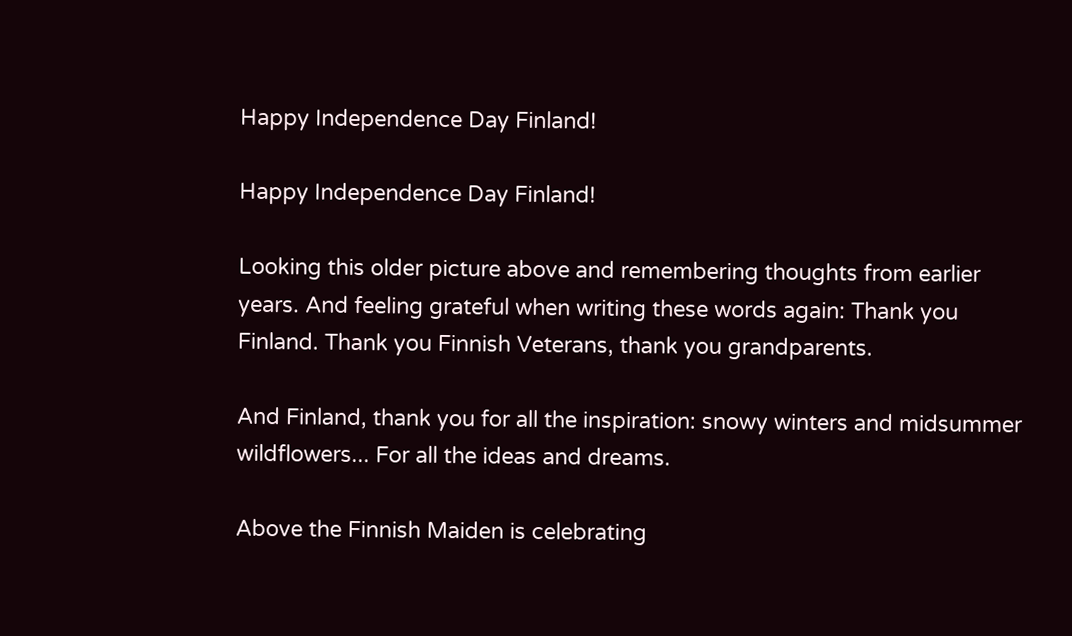Happy Independence Day Finland!

Happy Independence Day Finland!

Looking this older picture above and remembering thoughts from earlier years. And feeling grateful when writing these words again: Thank you Finland. Thank you Finnish Veterans, thank you grandparents.

And Finland, thank you for all the inspiration: snowy winters and midsummer wildflowers... For all the ideas and dreams.

Above the Finnish Maiden is celebrating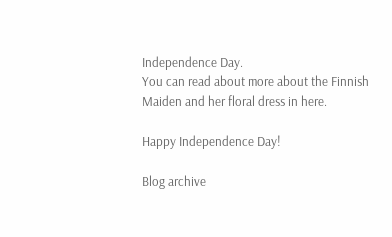Independence Day.
You can read about more about the Finnish Maiden and her floral dress in here.

Happy Independence Day!

Blog archive